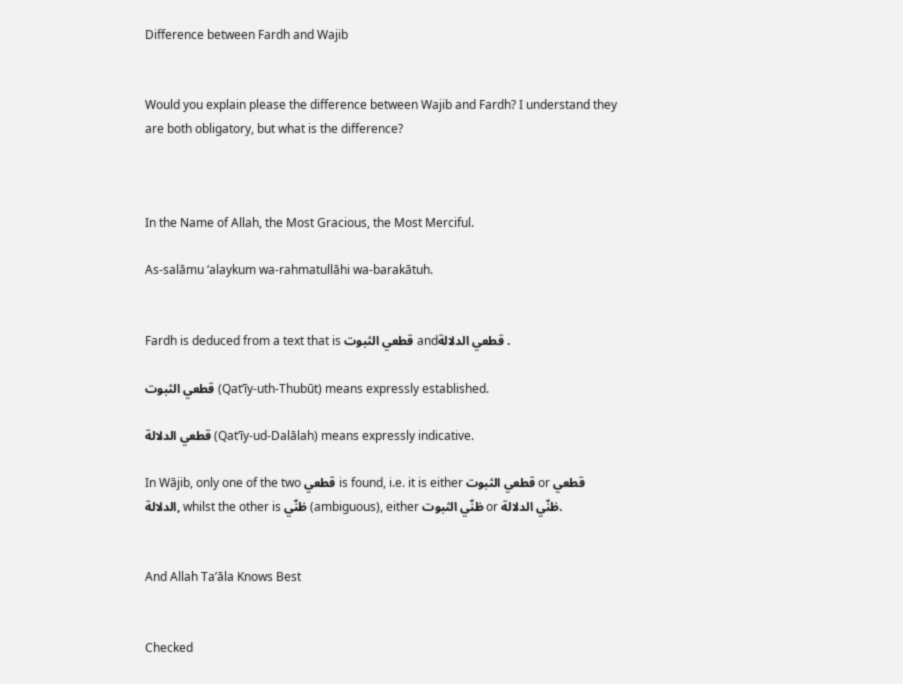Difference between Fardh and Wajib


Would you explain please the difference between Wajib and Fardh? I understand they are both obligatory, but what is the difference?



In the Name of Allah, the Most Gracious, the Most Merciful.

As-salāmu ‘alaykum wa-rahmatullāhi wa-barakātuh.


Fardh is deduced from a text that is قطعي الثبوت andقطعي الدلالة .

قطعي الثبوت (Qat’īy-uth-Thubūt) means expressly established.

قطعي الدلالة (Qat’īy-ud-Dalālah) means expressly indicative.

In Wājib, only one of the two قطعي is found, i.e. it is either قطعي الثبوت or قطعي الدلالة, whilst the other is ظنّي (ambiguous), either ظنّي الثبوت or ظنّي الدلالة.


And Allah Ta’āla Knows Best


Checked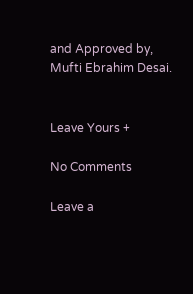and Approved by,
Mufti Ebrahim Desai.


Leave Yours +

No Comments

Leave a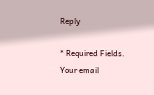Reply

* Required Fields.
Your email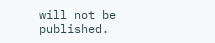will not be published.